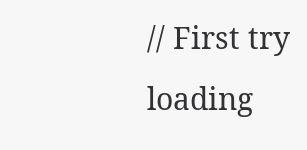// First try loading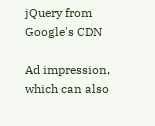jQuery from Google's CDN

Ad impression, which can also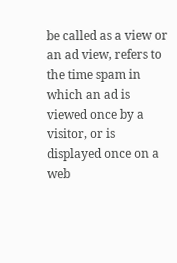be called as a view or an ad view, refers to the time spam in which an ad is viewed once by a visitor, or is displayed once on a web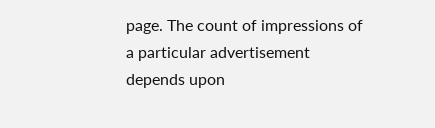page. The count of impressions of a particular advertisement depends upon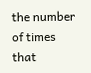the number of times that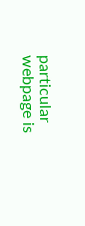particular webpage is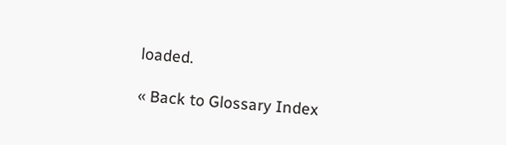loaded.

« Back to Glossary Index